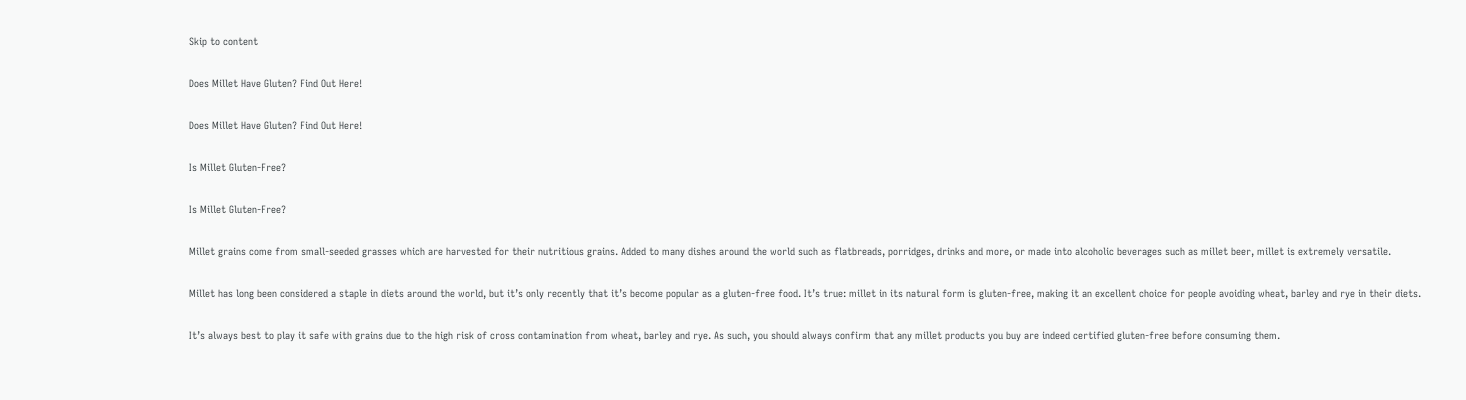Skip to content

Does Millet Have Gluten? Find Out Here!

Does Millet Have Gluten? Find Out Here!

Is Millet Gluten-Free?

Is Millet Gluten-Free?

Millet grains come from small-seeded grasses which are harvested for their nutritious grains. Added to many dishes around the world such as flatbreads, porridges, drinks and more, or made into alcoholic beverages such as millet beer, millet is extremely versatile.

Millet has long been considered a staple in diets around the world, but it’s only recently that it’s become popular as a gluten-free food. It’s true: millet in its natural form is gluten-free, making it an excellent choice for people avoiding wheat, barley and rye in their diets.

It’s always best to play it safe with grains due to the high risk of cross contamination from wheat, barley and rye. As such, you should always confirm that any millet products you buy are indeed certified gluten-free before consuming them.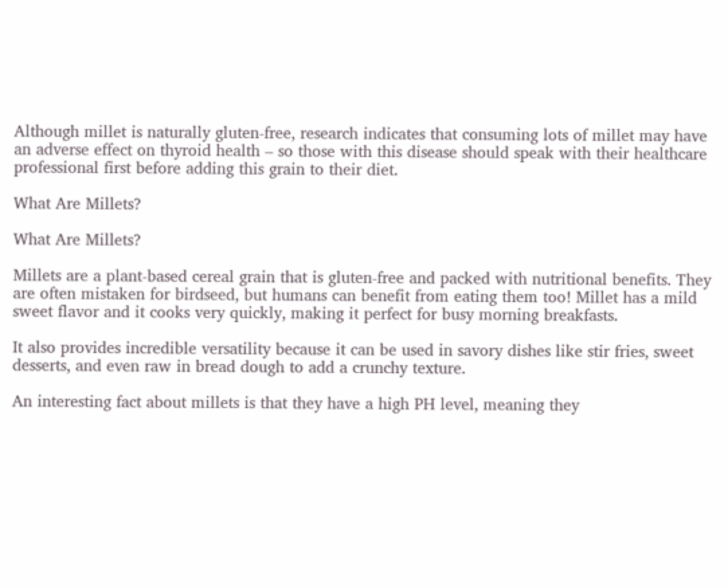Although millet is naturally gluten-free, research indicates that consuming lots of millet may have an adverse effect on thyroid health – so those with this disease should speak with their healthcare professional first before adding this grain to their diet.

What Are Millets?

What Are Millets?

Millets are a plant-based cereal grain that is gluten-free and packed with nutritional benefits. They are often mistaken for birdseed, but humans can benefit from eating them too! Millet has a mild sweet flavor and it cooks very quickly, making it perfect for busy morning breakfasts.

It also provides incredible versatility because it can be used in savory dishes like stir fries, sweet desserts, and even raw in bread dough to add a crunchy texture.

An interesting fact about millets is that they have a high PH level, meaning they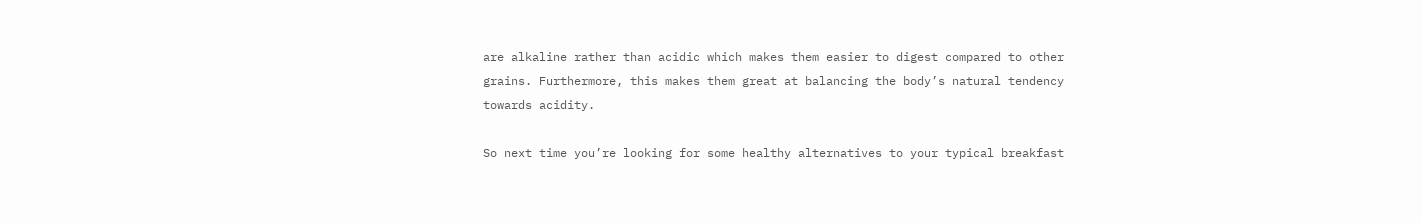are alkaline rather than acidic which makes them easier to digest compared to other grains. Furthermore, this makes them great at balancing the body’s natural tendency towards acidity.

So next time you’re looking for some healthy alternatives to your typical breakfast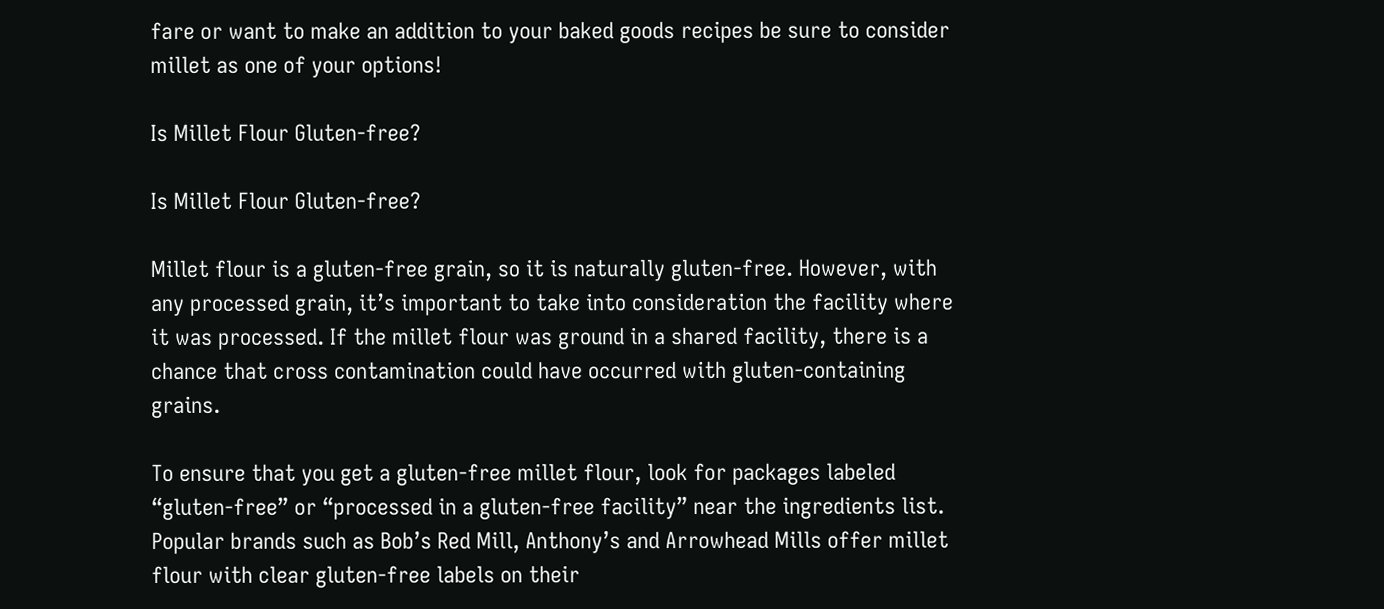fare or want to make an addition to your baked goods recipes be sure to consider millet as one of your options!

Is Millet Flour Gluten-free?

Is Millet Flour Gluten-free?

Millet flour is a gluten-free grain, so it is naturally gluten-free. However, with any processed grain, it’s important to take into consideration the facility where it was processed. If the millet flour was ground in a shared facility, there is a chance that cross contamination could have occurred with gluten-containing grains.

To ensure that you get a gluten-free millet flour, look for packages labeled “gluten-free” or “processed in a gluten-free facility” near the ingredients list. Popular brands such as Bob’s Red Mill, Anthony’s and Arrowhead Mills offer millet flour with clear gluten-free labels on their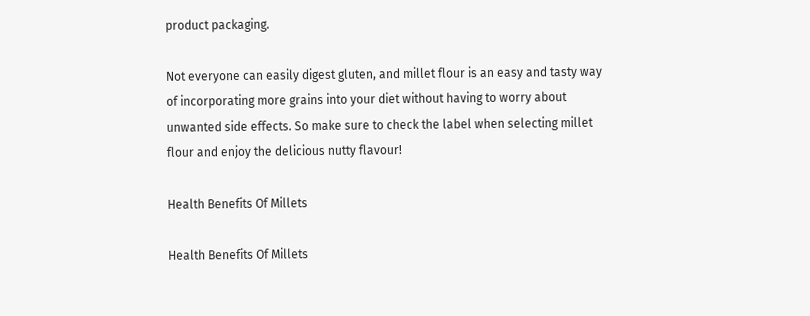product packaging.

Not everyone can easily digest gluten, and millet flour is an easy and tasty way of incorporating more grains into your diet without having to worry about unwanted side effects. So make sure to check the label when selecting millet flour and enjoy the delicious nutty flavour!

Health Benefits Of Millets

Health Benefits Of Millets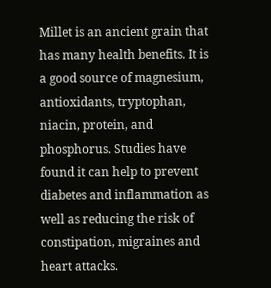Millet is an ancient grain that has many health benefits. It is a good source of magnesium, antioxidants, tryptophan, niacin, protein, and phosphorus. Studies have found it can help to prevent diabetes and inflammation as well as reducing the risk of constipation, migraines and heart attacks.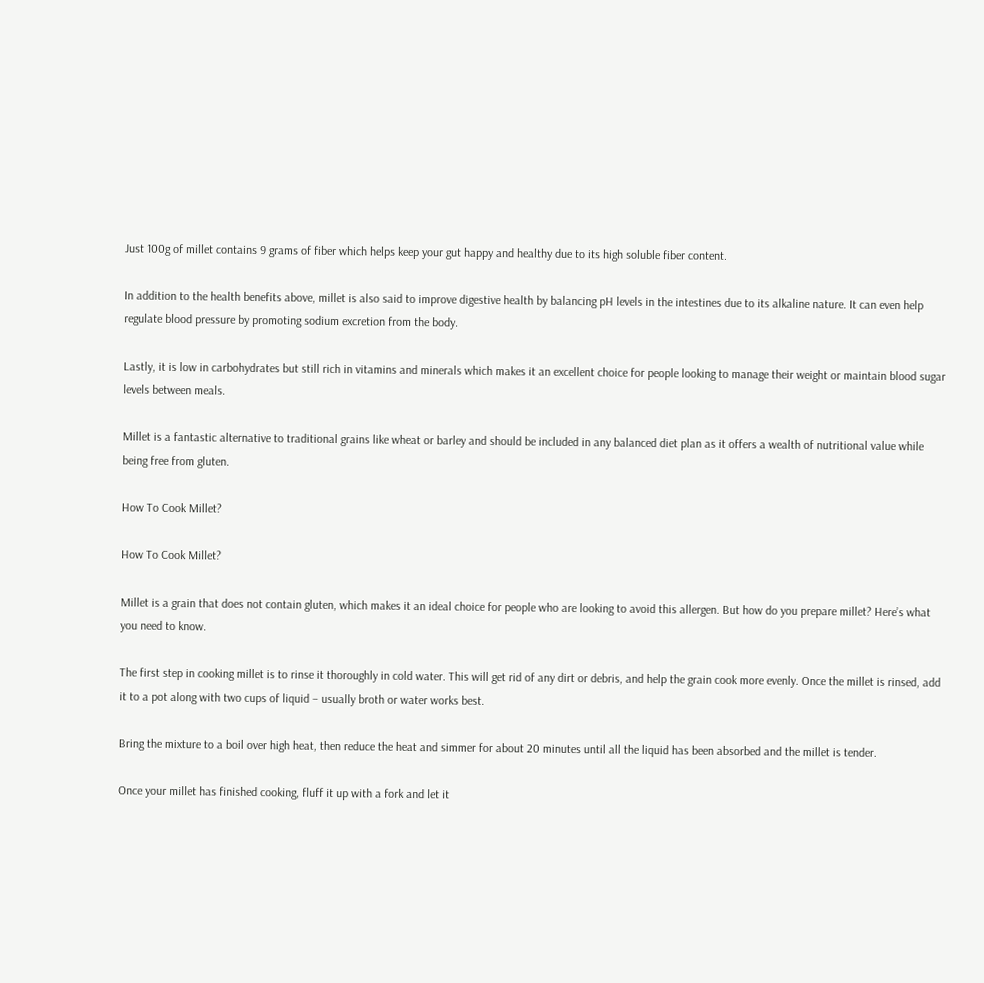Just 100g of millet contains 9 grams of fiber which helps keep your gut happy and healthy due to its high soluble fiber content.

In addition to the health benefits above, millet is also said to improve digestive health by balancing pH levels in the intestines due to its alkaline nature. It can even help regulate blood pressure by promoting sodium excretion from the body.

Lastly, it is low in carbohydrates but still rich in vitamins and minerals which makes it an excellent choice for people looking to manage their weight or maintain blood sugar levels between meals.

Millet is a fantastic alternative to traditional grains like wheat or barley and should be included in any balanced diet plan as it offers a wealth of nutritional value while being free from gluten.

How To Cook Millet?

How To Cook Millet?

Millet is a grain that does not contain gluten, which makes it an ideal choice for people who are looking to avoid this allergen. But how do you prepare millet? Here’s what you need to know.

The first step in cooking millet is to rinse it thoroughly in cold water. This will get rid of any dirt or debris, and help the grain cook more evenly. Once the millet is rinsed, add it to a pot along with two cups of liquid – usually broth or water works best.

Bring the mixture to a boil over high heat, then reduce the heat and simmer for about 20 minutes until all the liquid has been absorbed and the millet is tender.

Once your millet has finished cooking, fluff it up with a fork and let it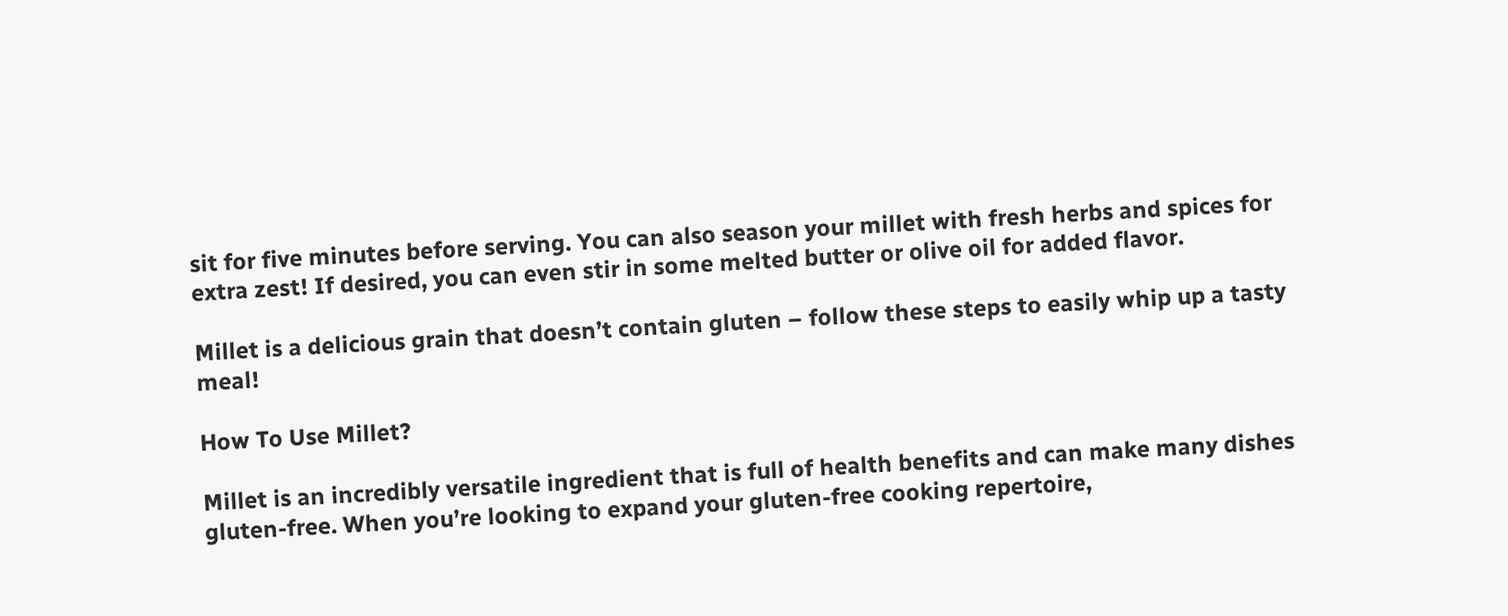sit for five minutes before serving. You can also season your millet with fresh herbs and spices for extra zest! If desired, you can even stir in some melted butter or olive oil for added flavor.

Millet is a delicious grain that doesn’t contain gluten – follow these steps to easily whip up a tasty meal!

How To Use Millet?

Millet is an incredibly versatile ingredient that is full of health benefits and can make many dishes gluten-free. When you’re looking to expand your gluten-free cooking repertoire,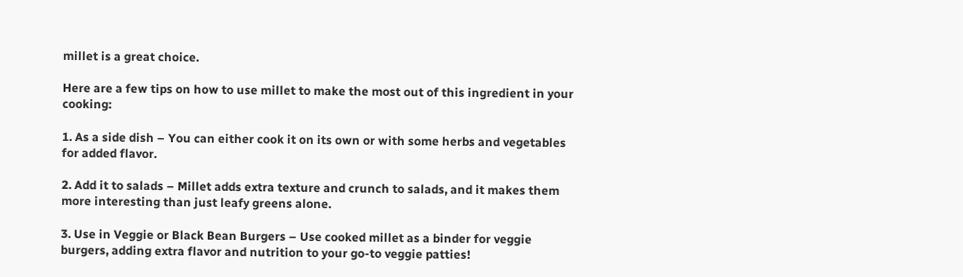millet is a great choice.

Here are a few tips on how to use millet to make the most out of this ingredient in your cooking:

1. As a side dish – You can either cook it on its own or with some herbs and vegetables for added flavor.

2. Add it to salads – Millet adds extra texture and crunch to salads, and it makes them more interesting than just leafy greens alone.

3. Use in Veggie or Black Bean Burgers – Use cooked millet as a binder for veggie burgers, adding extra flavor and nutrition to your go-to veggie patties!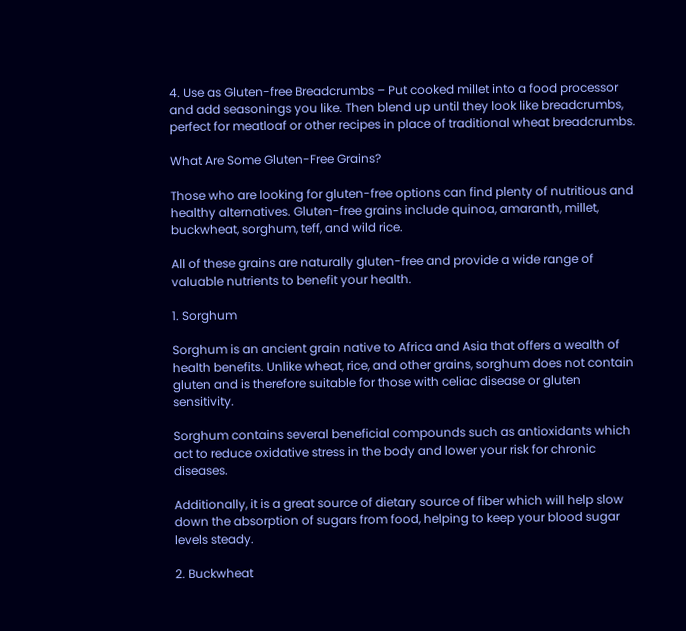4. Use as Gluten-free Breadcrumbs – Put cooked millet into a food processor and add seasonings you like. Then blend up until they look like breadcrumbs, perfect for meatloaf or other recipes in place of traditional wheat breadcrumbs.

What Are Some Gluten-Free Grains?

Those who are looking for gluten-free options can find plenty of nutritious and healthy alternatives. Gluten-free grains include quinoa, amaranth, millet, buckwheat, sorghum, teff, and wild rice.

All of these grains are naturally gluten-free and provide a wide range of valuable nutrients to benefit your health.

1. Sorghum

Sorghum is an ancient grain native to Africa and Asia that offers a wealth of health benefits. Unlike wheat, rice, and other grains, sorghum does not contain gluten and is therefore suitable for those with celiac disease or gluten sensitivity.

Sorghum contains several beneficial compounds such as antioxidants which act to reduce oxidative stress in the body and lower your risk for chronic diseases.

Additionally, it is a great source of dietary source of fiber which will help slow down the absorption of sugars from food, helping to keep your blood sugar levels steady.

2. Buckwheat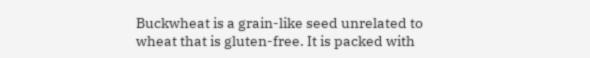Buckwheat is a grain-like seed unrelated to wheat that is gluten-free. It is packed with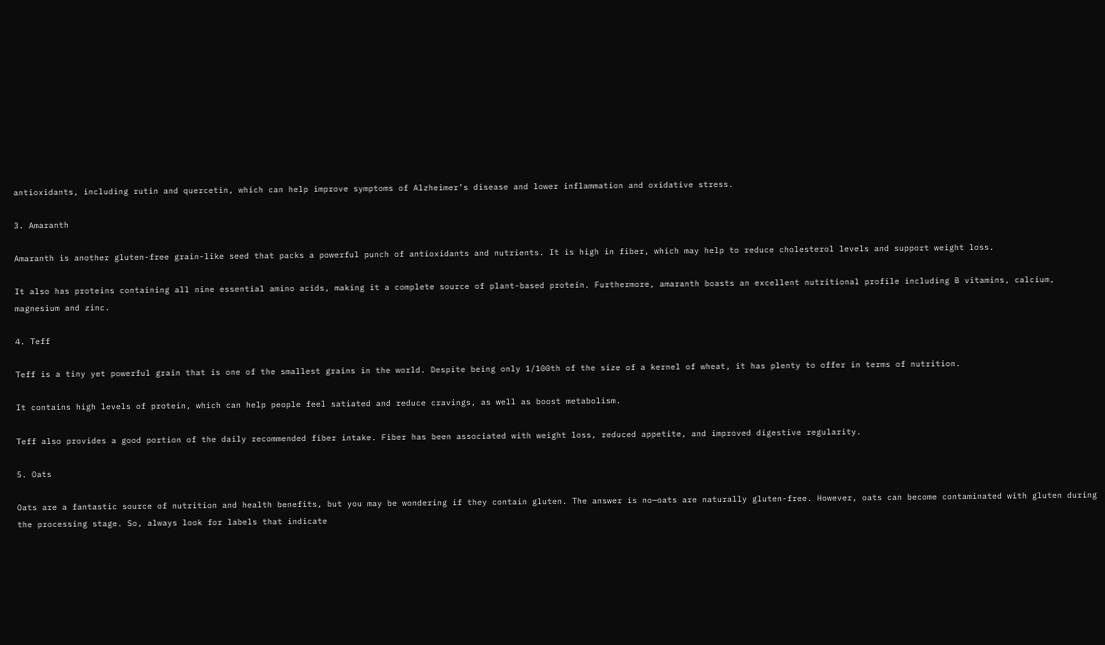antioxidants, including rutin and quercetin, which can help improve symptoms of Alzheimer’s disease and lower inflammation and oxidative stress.

3. Amaranth

Amaranth is another gluten-free grain-like seed that packs a powerful punch of antioxidants and nutrients. It is high in fiber, which may help to reduce cholesterol levels and support weight loss.

It also has proteins containing all nine essential amino acids, making it a complete source of plant-based protein. Furthermore, amaranth boasts an excellent nutritional profile including B vitamins, calcium, magnesium and zinc.

4. Teff

Teff is a tiny yet powerful grain that is one of the smallest grains in the world. Despite being only 1/100th of the size of a kernel of wheat, it has plenty to offer in terms of nutrition.

It contains high levels of protein, which can help people feel satiated and reduce cravings, as well as boost metabolism.

Teff also provides a good portion of the daily recommended fiber intake. Fiber has been associated with weight loss, reduced appetite, and improved digestive regularity.

5. Oats

Oats are a fantastic source of nutrition and health benefits, but you may be wondering if they contain gluten. The answer is no—oats are naturally gluten-free. However, oats can become contaminated with gluten during the processing stage. So, always look for labels that indicate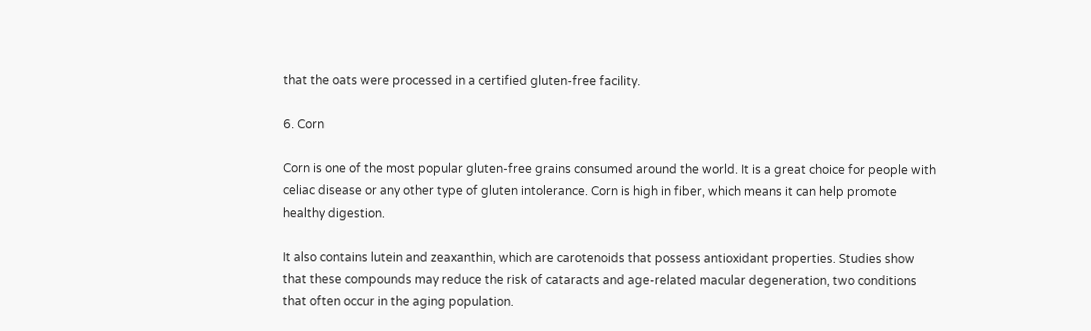that the oats were processed in a certified gluten-free facility.

6. Corn

Corn is one of the most popular gluten-free grains consumed around the world. It is a great choice for people with celiac disease or any other type of gluten intolerance. Corn is high in fiber, which means it can help promote healthy digestion.

It also contains lutein and zeaxanthin, which are carotenoids that possess antioxidant properties. Studies show that these compounds may reduce the risk of cataracts and age-related macular degeneration, two conditions that often occur in the aging population.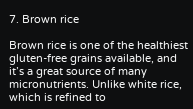7. Brown rice

Brown rice is one of the healthiest gluten-free grains available, and it’s a great source of many micronutrients. Unlike white rice, which is refined to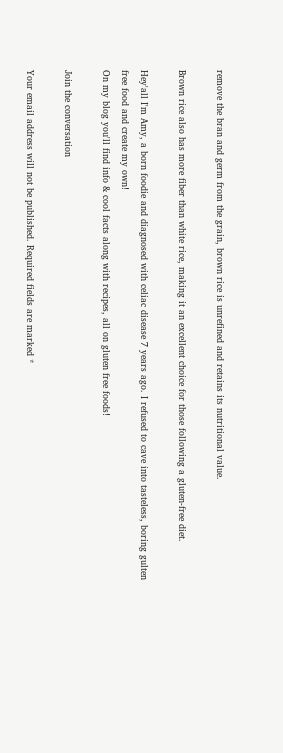remove the bran and germ from the grain, brown rice is unrefined and retains its nutritional value.

Brown rice also has more fiber than white rice, making it an excellent choice for those following a gluten-free diet.

Hey'all I'm Amy, a born foodie and diagnosed with celiac disease 7 years ago. I refused to cave into tasteless, boring gulten free food and create my own!
On my blog you'll find info & cool facts along with recipes, all on gluten free foods!

Join the conversation

Your email address will not be published. Required fields are marked *